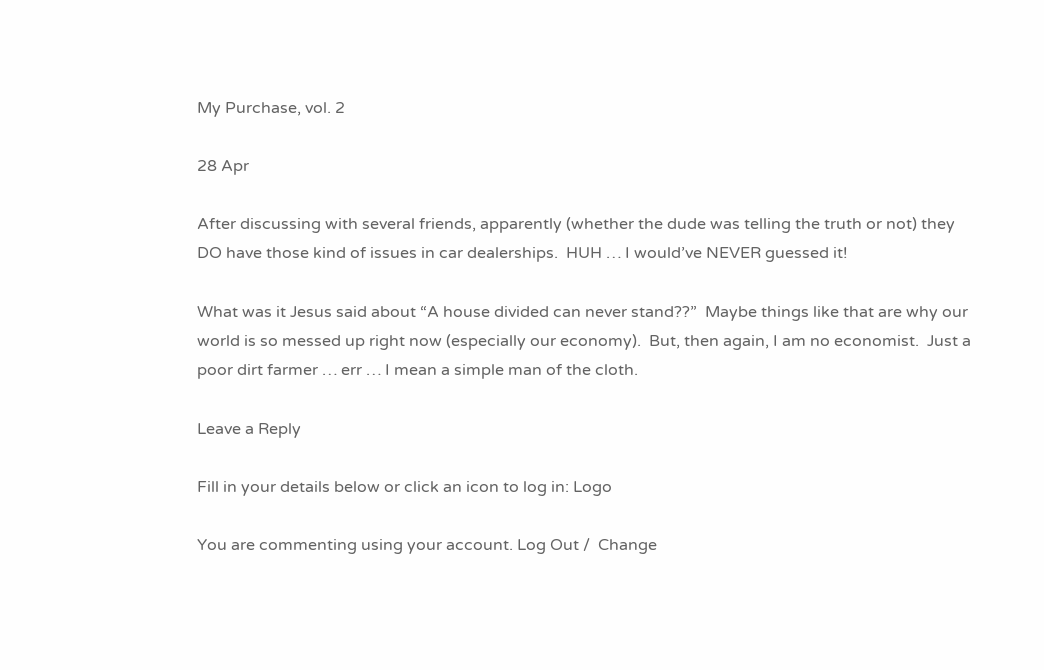My Purchase, vol. 2

28 Apr

After discussing with several friends, apparently (whether the dude was telling the truth or not) they DO have those kind of issues in car dealerships.  HUH … I would’ve NEVER guessed it!

What was it Jesus said about “A house divided can never stand??”  Maybe things like that are why our world is so messed up right now (especially our economy).  But, then again, I am no economist.  Just a poor dirt farmer … err … I mean a simple man of the cloth.

Leave a Reply

Fill in your details below or click an icon to log in: Logo

You are commenting using your account. Log Out /  Change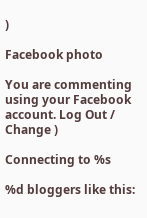)

Facebook photo

You are commenting using your Facebook account. Log Out /  Change )

Connecting to %s

%d bloggers like this: